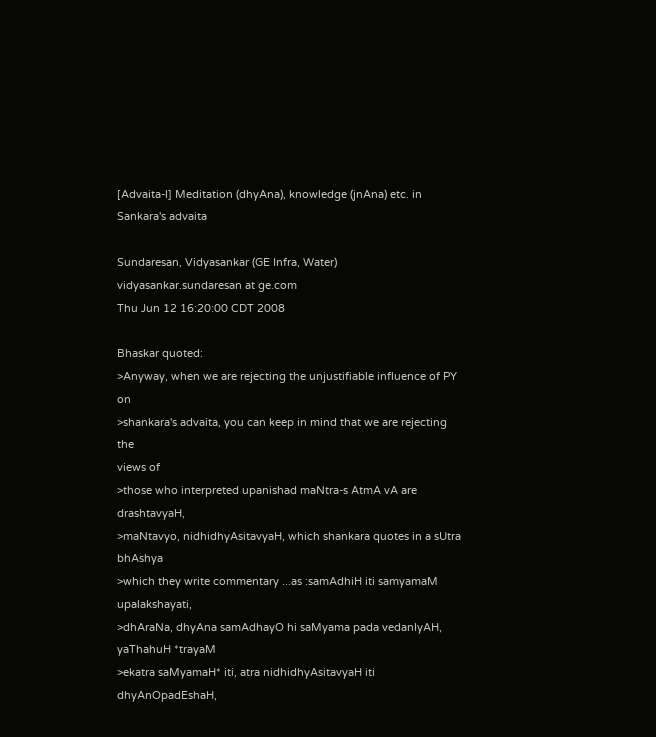[Advaita-l] Meditation (dhyAna), knowledge (jnAna) etc. in Sankara's advaita

Sundaresan, Vidyasankar (GE Infra, Water) vidyasankar.sundaresan at ge.com
Thu Jun 12 16:20:00 CDT 2008

Bhaskar quoted:
>Anyway, when we are rejecting the unjustifiable influence of PY on
>shankara's advaita, you can keep in mind that we are rejecting the
views of
>those who interpreted upanishad maNtra-s AtmA vA are drashtavyaH,
>maNtavyo, nidhidhyAsitavyaH, which shankara quotes in a sUtra bhAshya
>which they write commentary ...as :samAdhiH iti samyamaM upalakshayati,
>dhAraNa, dhyAna samAdhayO hi saMyama pada vedanIyAH, yaThahuH *trayaM
>ekatra saMyamaH* iti, atra nidhidhyAsitavyaH iti dhyAnOpadEshaH,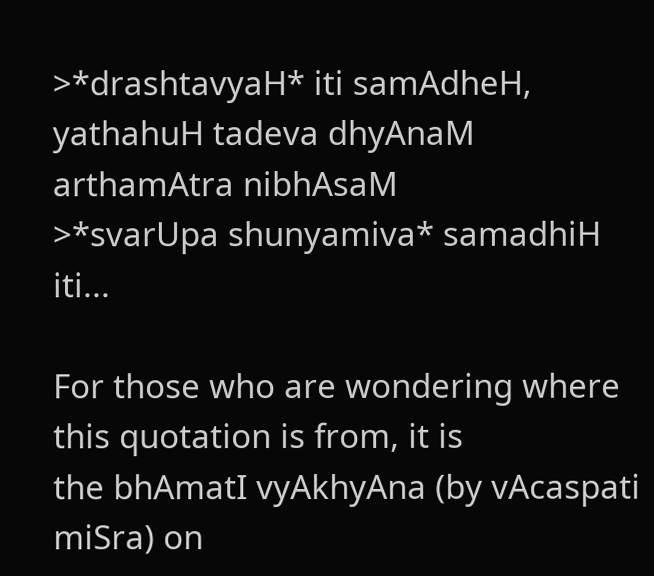>*drashtavyaH* iti samAdheH, yathahuH tadeva dhyAnaM arthamAtra nibhAsaM
>*svarUpa shunyamiva* samadhiH iti...

For those who are wondering where this quotation is from, it is
the bhAmatI vyAkhyAna (by vAcaspati miSra) on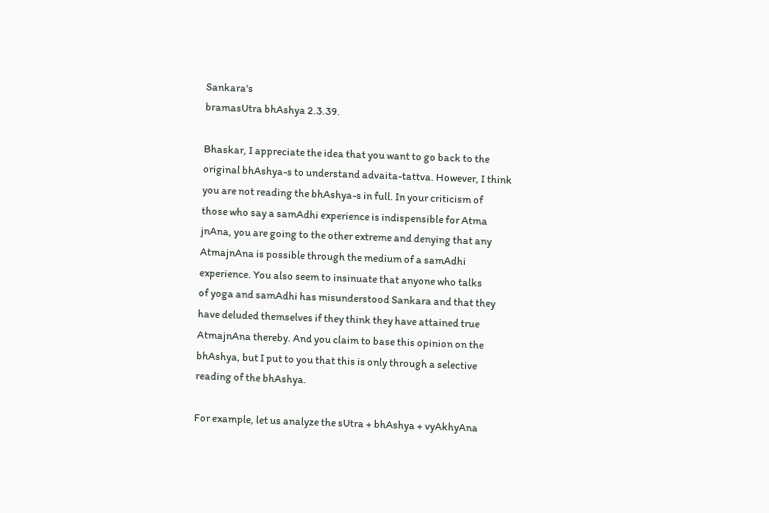Sankara's
bramasUtra bhAshya 2.3.39.

Bhaskar, I appreciate the idea that you want to go back to the
original bhAshya-s to understand advaita-tattva. However, I think
you are not reading the bhAshya-s in full. In your criticism of
those who say a samAdhi experience is indispensible for Atma
jnAna, you are going to the other extreme and denying that any
AtmajnAna is possible through the medium of a samAdhi
experience. You also seem to insinuate that anyone who talks
of yoga and samAdhi has misunderstood Sankara and that they
have deluded themselves if they think they have attained true
AtmajnAna thereby. And you claim to base this opinion on the
bhAshya, but I put to you that this is only through a selective
reading of the bhAshya.

For example, let us analyze the sUtra + bhAshya + vyAkhyAna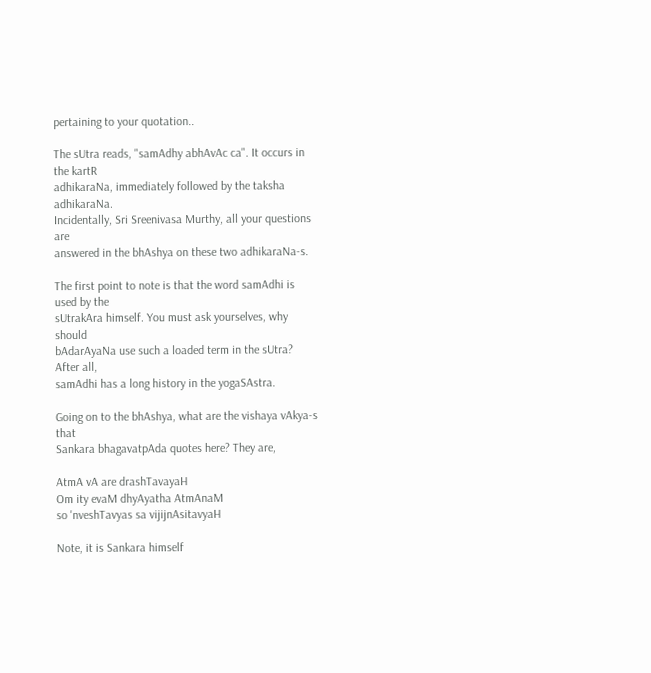pertaining to your quotation..

The sUtra reads, "samAdhy abhAvAc ca". It occurs in the kartR
adhikaraNa, immediately followed by the taksha adhikaraNa.
Incidentally, Sri Sreenivasa Murthy, all your questions are
answered in the bhAshya on these two adhikaraNa-s.

The first point to note is that the word samAdhi is used by the
sUtrakAra himself. You must ask yourselves, why should
bAdarAyaNa use such a loaded term in the sUtra? After all,
samAdhi has a long history in the yogaSAstra.

Going on to the bhAshya, what are the vishaya vAkya-s that
Sankara bhagavatpAda quotes here? They are,

AtmA vA are drashTavayaH
Om ity evaM dhyAyatha AtmAnaM
so 'nveshTavyas sa vijijnAsitavyaH

Note, it is Sankara himself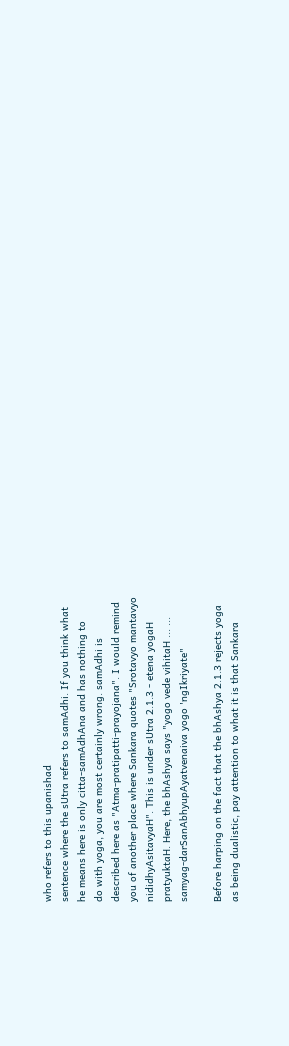who refers to this upanishad
sentence where the sUtra refers to samAdhi. If you think what
he means here is only citta-samAdhAna and has nothing to
do with yoga, you are most certainly wrong. samAdhi is
described here as "Atma-pratipatti-prayojana". I would remind
you of another place where Sankara quotes "Srotavyo mantavyo
nididhyAsitavyaH". This is under sUtra 2.1.3 - etena yogaH
pratyuktaH. Here, the bhAshya says "yogo vede vihitaH ... ...
samyag-darSanAbhyupAyatvenaiva yogo 'ngIkriyate"

Before harping on the fact that the bhAshya 2.1.3 rejects yoga
as being dualistic, pay attention to what it is that Sankara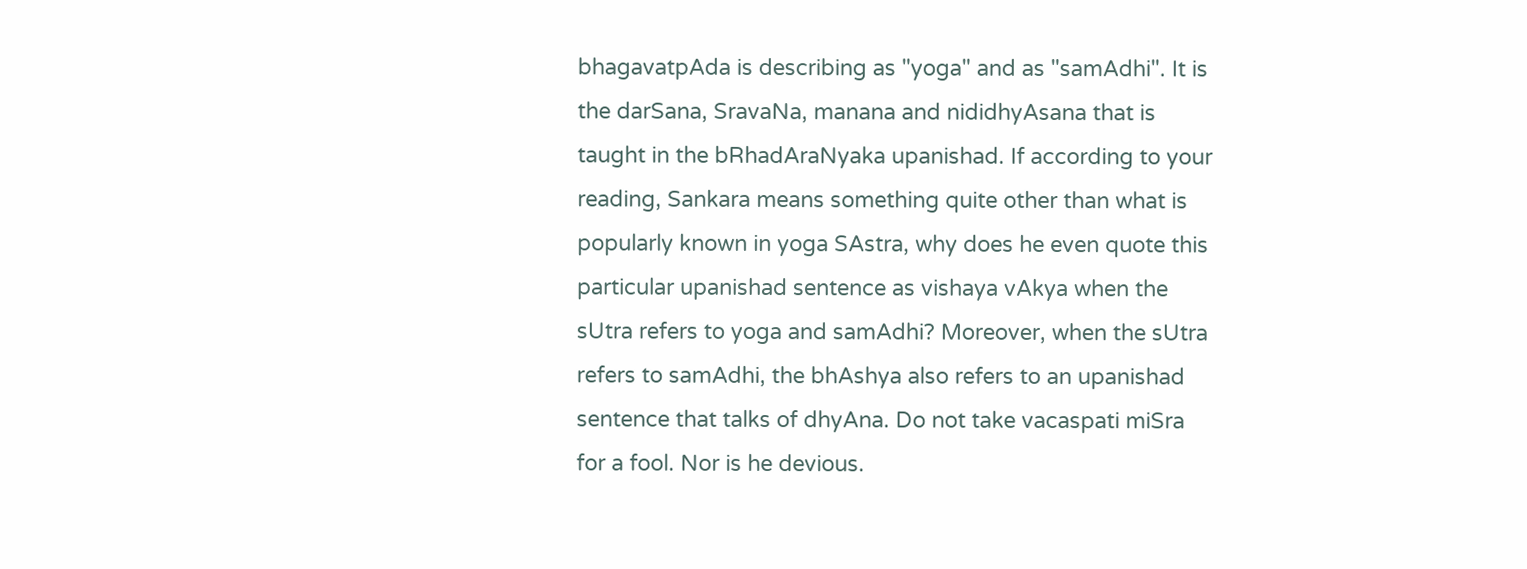bhagavatpAda is describing as "yoga" and as "samAdhi". It is
the darSana, SravaNa, manana and nididhyAsana that is
taught in the bRhadAraNyaka upanishad. If according to your
reading, Sankara means something quite other than what is
popularly known in yoga SAstra, why does he even quote this
particular upanishad sentence as vishaya vAkya when the
sUtra refers to yoga and samAdhi? Moreover, when the sUtra
refers to samAdhi, the bhAshya also refers to an upanishad
sentence that talks of dhyAna. Do not take vacaspati miSra
for a fool. Nor is he devious.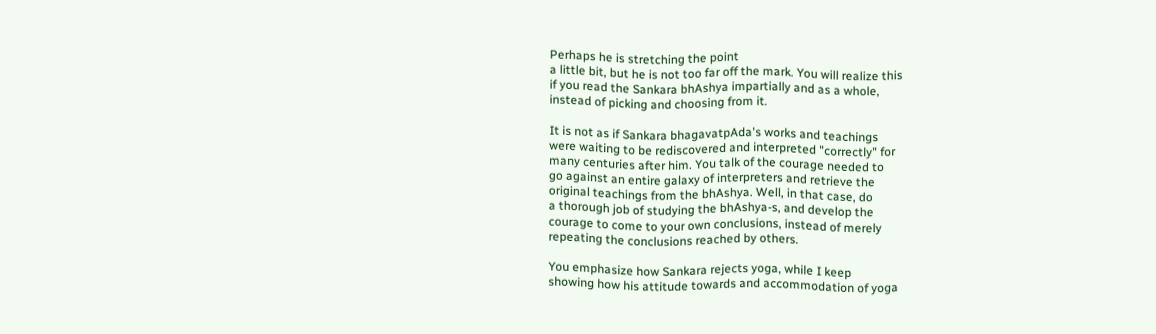Perhaps he is stretching the point
a little bit, but he is not too far off the mark. You will realize this
if you read the Sankara bhAshya impartially and as a whole,
instead of picking and choosing from it.

It is not as if Sankara bhagavatpAda's works and teachings
were waiting to be rediscovered and interpreted "correctly" for
many centuries after him. You talk of the courage needed to
go against an entire galaxy of interpreters and retrieve the
original teachings from the bhAshya. Well, in that case, do
a thorough job of studying the bhAshya-s, and develop the
courage to come to your own conclusions, instead of merely
repeating the conclusions reached by others.

You emphasize how Sankara rejects yoga, while I keep
showing how his attitude towards and accommodation of yoga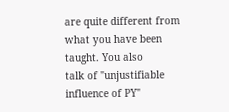are quite different from what you have been taught. You also
talk of "unjustifiable influence of PY"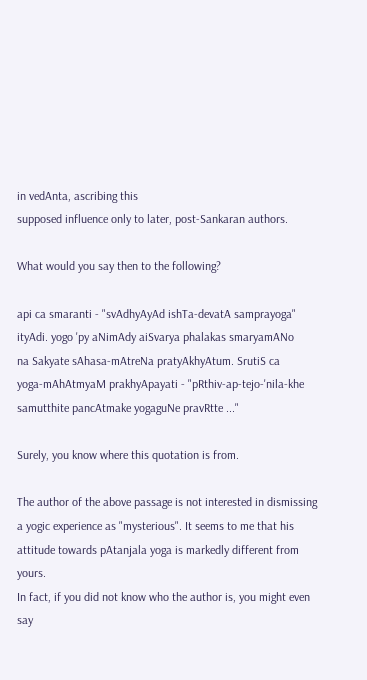in vedAnta, ascribing this
supposed influence only to later, post-Sankaran authors.

What would you say then to the following?

api ca smaranti - "svAdhyAyAd ishTa-devatA samprayoga"
ityAdi. yogo 'py aNimAdy aiSvarya phalakas smaryamANo
na Sakyate sAhasa-mAtreNa pratyAkhyAtum. SrutiS ca
yoga-mAhAtmyaM prakhyApayati - "pRthiv-ap-tejo-'nila-khe
samutthite pancAtmake yogaguNe pravRtte ..."

Surely, you know where this quotation is from.

The author of the above passage is not interested in dismissing
a yogic experience as "mysterious". It seems to me that his
attitude towards pAtanjala yoga is markedly different from yours.
In fact, if you did not know who the author is, you might even
say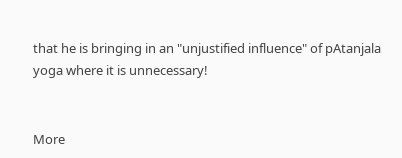that he is bringing in an "unjustified influence" of pAtanjala
yoga where it is unnecessary!


More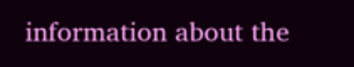information about the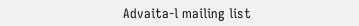Advaita-l mailing list